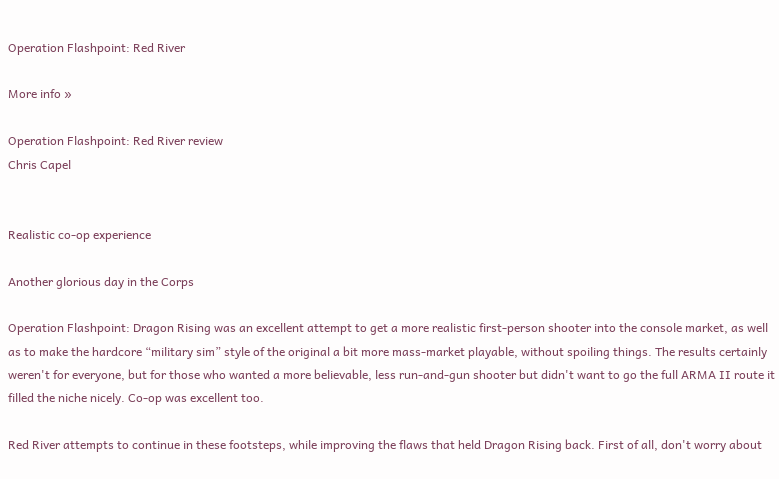Operation Flashpoint: Red River

More info »

Operation Flashpoint: Red River review
Chris Capel


Realistic co-op experience

Another glorious day in the Corps

Operation Flashpoint: Dragon Rising was an excellent attempt to get a more realistic first-person shooter into the console market, as well as to make the hardcore “military sim” style of the original a bit more mass-market playable, without spoiling things. The results certainly weren't for everyone, but for those who wanted a more believable, less run-and-gun shooter but didn't want to go the full ARMA II route it filled the niche nicely. Co-op was excellent too.

Red River attempts to continue in these footsteps, while improving the flaws that held Dragon Rising back. First of all, don't worry about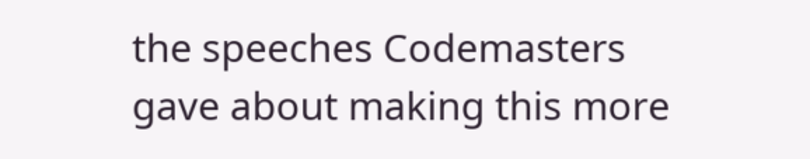the speeches Codemasters gave about making this more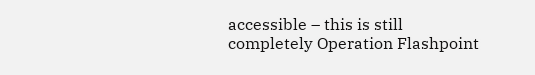accessible – this is still completely Operation Flashpoint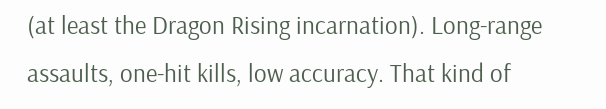(at least the Dragon Rising incarnation). Long-range assaults, one-hit kills, low accuracy. That kind of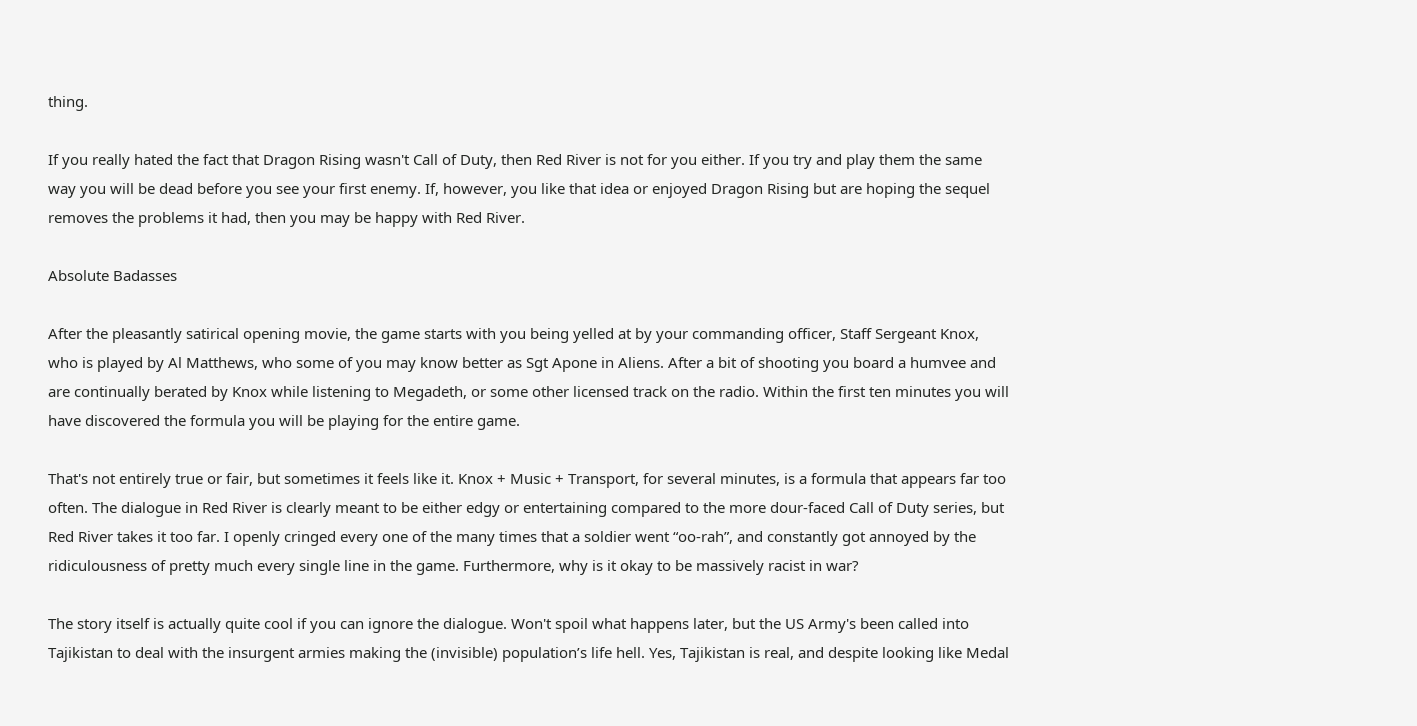thing.

If you really hated the fact that Dragon Rising wasn't Call of Duty, then Red River is not for you either. If you try and play them the same way you will be dead before you see your first enemy. If, however, you like that idea or enjoyed Dragon Rising but are hoping the sequel removes the problems it had, then you may be happy with Red River.

Absolute Badasses

After the pleasantly satirical opening movie, the game starts with you being yelled at by your commanding officer, Staff Sergeant Knox, who is played by Al Matthews, who some of you may know better as Sgt Apone in Aliens. After a bit of shooting you board a humvee and are continually berated by Knox while listening to Megadeth, or some other licensed track on the radio. Within the first ten minutes you will have discovered the formula you will be playing for the entire game.

That's not entirely true or fair, but sometimes it feels like it. Knox + Music + Transport, for several minutes, is a formula that appears far too often. The dialogue in Red River is clearly meant to be either edgy or entertaining compared to the more dour-faced Call of Duty series, but Red River takes it too far. I openly cringed every one of the many times that a soldier went “oo-rah”, and constantly got annoyed by the ridiculousness of pretty much every single line in the game. Furthermore, why is it okay to be massively racist in war?

The story itself is actually quite cool if you can ignore the dialogue. Won't spoil what happens later, but the US Army's been called into Tajikistan to deal with the insurgent armies making the (invisible) population’s life hell. Yes, Tajikistan is real, and despite looking like Medal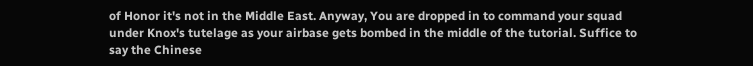of Honor it's not in the Middle East. Anyway, You are dropped in to command your squad under Knox's tutelage as your airbase gets bombed in the middle of the tutorial. Suffice to say the Chinese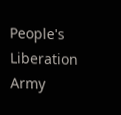People's Liberation Army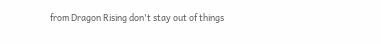from Dragon Rising don't stay out of things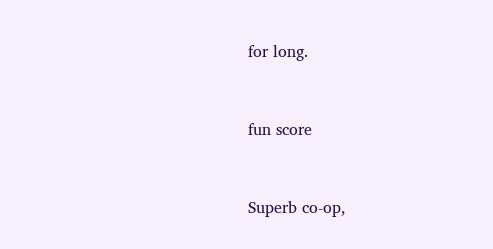for long.


fun score


Superb co-op,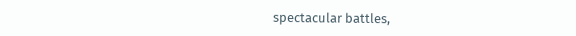spectacular battles,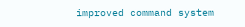improved command system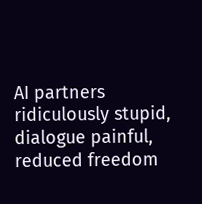AI partners ridiculously stupid, dialogue painful, reduced freedom